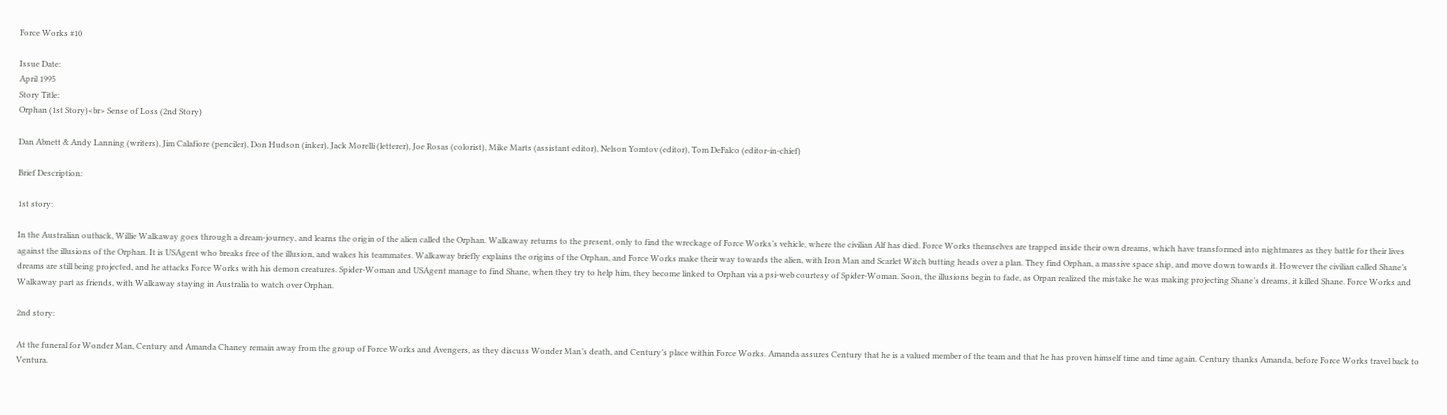Force Works #10

Issue Date:
April 1995
Story Title:
Orphan (1st Story)<br> Sense of Loss (2nd Story)

Dan Abnett & Andy Lanning (writers), Jim Calafiore (penciler), Don Hudson (inker), Jack Morelli (letterer), Joe Rosas (colorist), Mike Marts (assistant editor), Nelson Yomtov (editor), Tom DeFalco (editor-in-chief)

Brief Description:

1st story:

In the Australian outback, Willie Walkaway goes through a dream-journey, and learns the origin of the alien called the Orphan. Walkaway returns to the present, only to find the wreckage of Force Works’s vehicle, where the civilian Alf has died. Force Works themselves are trapped inside their own dreams, which have transformed into nightmares as they battle for their lives against the illusions of the Orphan. It is USAgent who breaks free of the illusion, and wakes his teammates. Walkaway briefly explains the origins of the Orphan, and Force Works make their way towards the alien, with Iron Man and Scarlet Witch butting heads over a plan. They find Orphan, a massive space ship, and move down towards it. However the civilian called Shane’s dreams are still being projected, and he attacks Force Works with his demon creatures. Spider-Woman and USAgent manage to find Shane, when they try to help him, they become linked to Orphan via a psi-web courtesy of Spider-Woman. Soon, the illusions begin to fade, as Orpan realized the mistake he was making projecting Shane’s dreams, it killed Shane. Force Works and Walkaway part as friends, with Walkaway staying in Australia to watch over Orphan.

2nd story:

At the funeral for Wonder Man, Century and Amanda Chaney remain away from the group of Force Works and Avengers, as they discuss Wonder Man’s death, and Century’s place within Force Works. Amanda assures Century that he is a valued member of the team and that he has proven himself time and time again. Century thanks Amanda, before Force Works travel back to Ventura.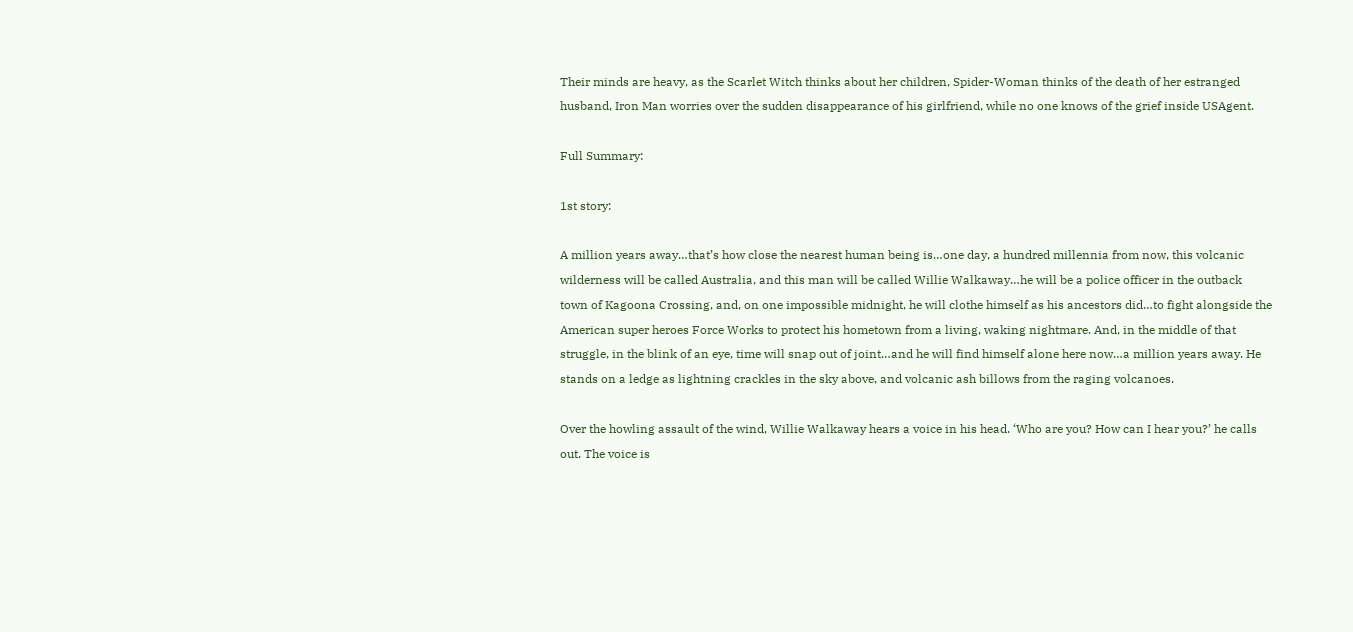Their minds are heavy, as the Scarlet Witch thinks about her children, Spider-Woman thinks of the death of her estranged husband, Iron Man worries over the sudden disappearance of his girlfriend, while no one knows of the grief inside USAgent.

Full Summary:

1st story:

A million years away…that’s how close the nearest human being is…one day, a hundred millennia from now, this volcanic wilderness will be called Australia, and this man will be called Willie Walkaway…he will be a police officer in the outback town of Kagoona Crossing, and, on one impossible midnight, he will clothe himself as his ancestors did…to fight alongside the American super heroes Force Works to protect his hometown from a living, waking nightmare. And, in the middle of that struggle, in the blink of an eye, time will snap out of joint…and he will find himself alone here now…a million years away. He stands on a ledge as lightning crackles in the sky above, and volcanic ash billows from the raging volcanoes.

Over the howling assault of the wind, Willie Walkaway hears a voice in his head. ‘Who are you? How can I hear you?’ he calls out. The voice is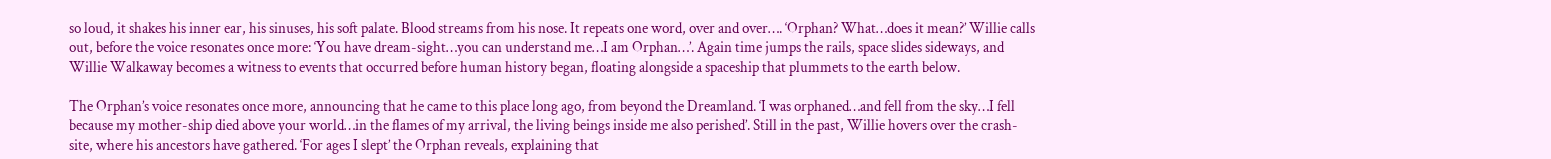so loud, it shakes his inner ear, his sinuses, his soft palate. Blood streams from his nose. It repeats one word, over and over…. ‘Orphan? What…does it mean?’ Willie calls out, before the voice resonates once more: ‘You have dream-sight…you can understand me…I am Orphan…’. Again time jumps the rails, space slides sideways, and Willie Walkaway becomes a witness to events that occurred before human history began, floating alongside a spaceship that plummets to the earth below.

The Orphan’s voice resonates once more, announcing that he came to this place long ago, from beyond the Dreamland. ‘I was orphaned…and fell from the sky…I fell because my mother-ship died above your world…in the flames of my arrival, the living beings inside me also perished’. Still in the past, Willie hovers over the crash-site, where his ancestors have gathered. ‘For ages I slept’ the Orphan reveals, explaining that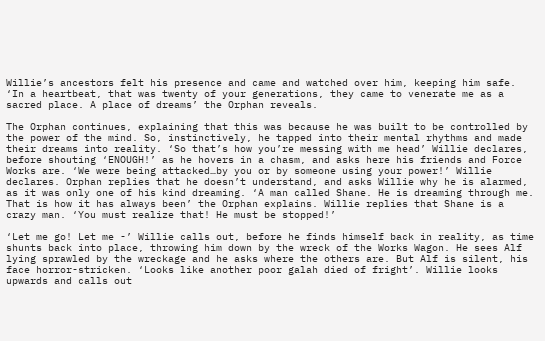Willie’s ancestors felt his presence and came and watched over him, keeping him safe. ‘In a heartbeat, that was twenty of your generations, they came to venerate me as a sacred place. A place of dreams’ the Orphan reveals.

The Orphan continues, explaining that this was because he was built to be controlled by the power of the mind. So, instinctively, he tapped into their mental rhythms and made their dreams into reality. ‘So that’s how you’re messing with me head’ Willie declares, before shouting ‘ENOUGH!’ as he hovers in a chasm, and asks here his friends and Force Works are. ‘We were being attacked…by you or by someone using your power!’ Willie declares. Orphan replies that he doesn’t understand, and asks Willie why he is alarmed, as it was only one of his kind dreaming. ‘A man called Shane. He is dreaming through me. That is how it has always been’ the Orphan explains. Willie replies that Shane is a crazy man. ‘You must realize that! He must be stopped!’

‘Let me go! Let me -’ Willie calls out, before he finds himself back in reality, as time shunts back into place, throwing him down by the wreck of the Works Wagon. He sees Alf lying sprawled by the wreckage and he asks where the others are. But Alf is silent, his face horror-stricken. ‘Looks like another poor galah died of fright’. Willie looks upwards and calls out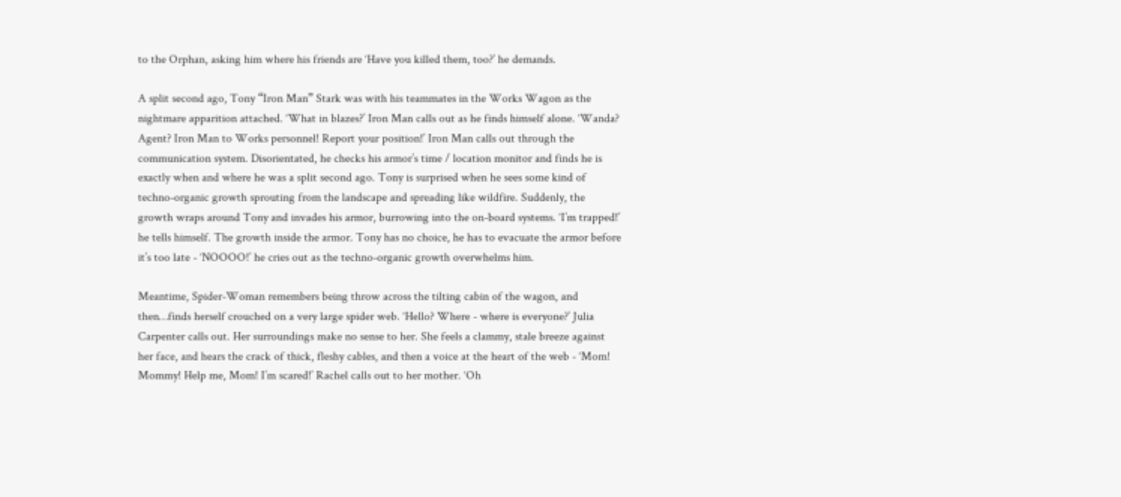to the Orphan, asking him where his friends are ‘Have you killed them, too?’ he demands.

A split second ago, Tony “Iron Man” Stark was with his teammates in the Works Wagon as the nightmare apparition attached. ‘What in blazes?’ Iron Man calls out as he finds himself alone. ‘Wanda? Agent? Iron Man to Works personnel! Report your position!’ Iron Man calls out through the communication system. Disorientated, he checks his armor’s time / location monitor and finds he is exactly when and where he was a split second ago. Tony is surprised when he sees some kind of techno-organic growth sprouting from the landscape and spreading like wildfire. Suddenly, the growth wraps around Tony and invades his armor, burrowing into the on-board systems. ‘I’m trapped!’ he tells himself. The growth inside the armor. Tony has no choice, he has to evacuate the armor before it’s too late - ‘NOOOO!’ he cries out as the techno-organic growth overwhelms him.

Meantime, Spider-Woman remembers being throw across the tilting cabin of the wagon, and then…finds herself crouched on a very large spider web. ‘Hello? Where - where is everyone?’ Julia Carpenter calls out. Her surroundings make no sense to her. She feels a clammy, stale breeze against her face, and hears the crack of thick, fleshy cables, and then a voice at the heart of the web - ‘Mom! Mommy! Help me, Mom! I’m scared!’ Rachel calls out to her mother. ‘Oh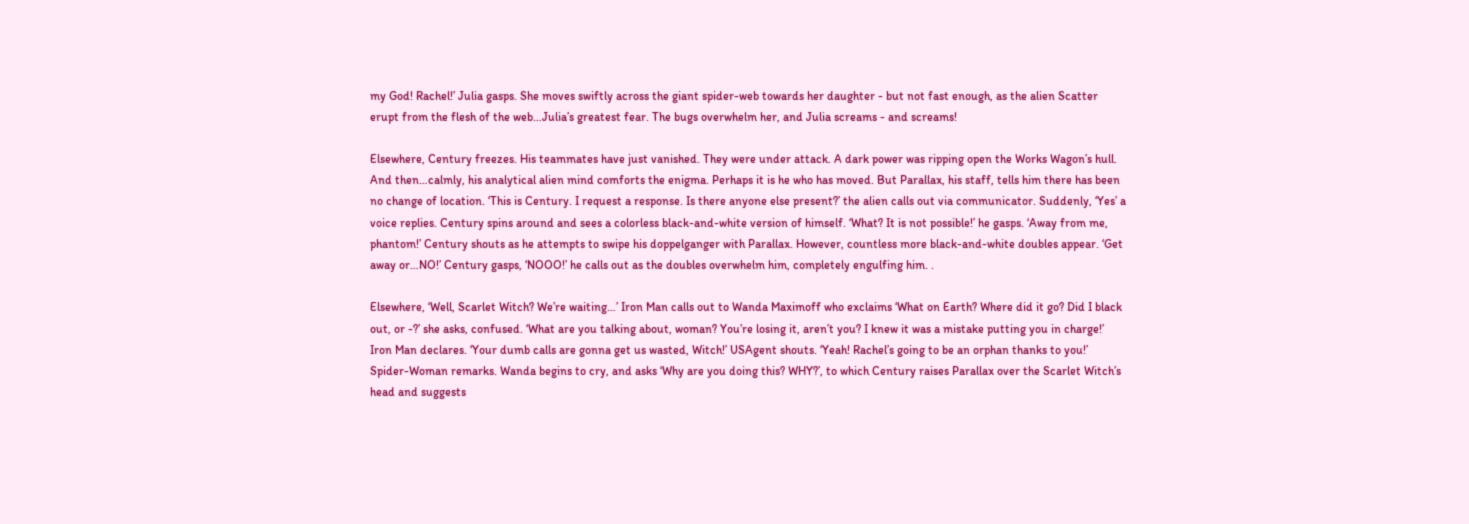my God! Rachel!’ Julia gasps. She moves swiftly across the giant spider-web towards her daughter - but not fast enough, as the alien Scatter erupt from the flesh of the web…Julia’s greatest fear. The bugs overwhelm her, and Julia screams - and screams!

Elsewhere, Century freezes. His teammates have just vanished. They were under attack. A dark power was ripping open the Works Wagon’s hull. And then…calmly, his analytical alien mind comforts the enigma. Perhaps it is he who has moved. But Parallax, his staff, tells him there has been no change of location. ‘This is Century. I request a response. Is there anyone else present?’ the alien calls out via communicator. Suddenly, ‘Yes’ a voice replies. Century spins around and sees a colorless black-and-white version of himself. ‘What? It is not possible!’ he gasps. ‘Away from me, phantom!’ Century shouts as he attempts to swipe his doppelganger with Parallax. However, countless more black-and-white doubles appear. ‘Get away or…NO!’ Century gasps, ‘NOOO!’ he calls out as the doubles overwhelm him, completely engulfing him. .

Elsewhere, ‘Well, Scarlet Witch? We’re waiting…’ Iron Man calls out to Wanda Maximoff who exclaims ‘What on Earth? Where did it go? Did I black out, or -?’ she asks, confused. ‘What are you talking about, woman? You’re losing it, aren’t you? I knew it was a mistake putting you in charge!’ Iron Man declares. ‘Your dumb calls are gonna get us wasted, Witch!’ USAgent shouts. ‘Yeah! Rachel’s going to be an orphan thanks to you!’ Spider-Woman remarks. Wanda begins to cry, and asks ‘Why are you doing this? WHY?’, to which Century raises Parallax over the Scarlet Witch’s head and suggests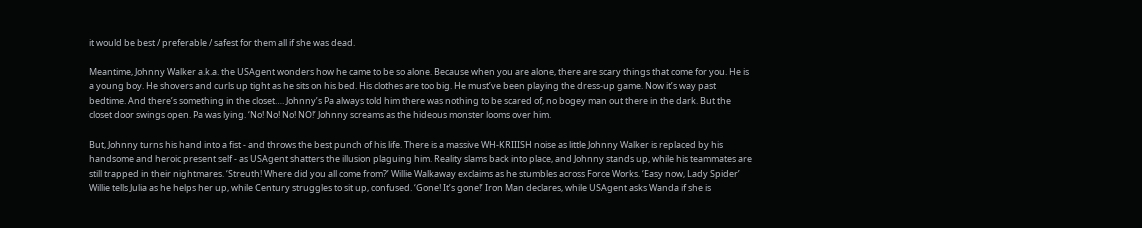it would be best / preferable / safest for them all if she was dead.

Meantime, Johnny Walker a.k.a. the USAgent wonders how he came to be so alone. Because when you are alone, there are scary things that come for you. He is a young boy. He shovers and curls up tight as he sits on his bed. His clothes are too big. He must’ve been playing the dress-up game. Now it’s way past bedtime. And there’s something in the closet…. Johnny’s Pa always told him there was nothing to be scared of, no bogey man out there in the dark. But the closet door swings open. Pa was lying. ‘No! No! No! NO!’ Johnny screams as the hideous monster looms over him.

But, Johnny turns his hand into a fist - and throws the best punch of his life. There is a massive WH-KRIIISH noise as little Johnny Walker is replaced by his handsome and heroic present self - as USAgent shatters the illusion plaguing him. Reality slams back into place, and Johnny stands up, while his teammates are still trapped in their nightmares. ‘Streuth! Where did you all come from?’ Willie Walkaway exclaims as he stumbles across Force Works. ‘Easy now, Lady Spider’ Willie tells Julia as he helps her up, while Century struggles to sit up, confused. ‘Gone! It’s gone!’ Iron Man declares, while USAgent asks Wanda if she is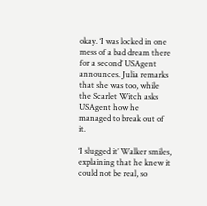okay. ‘I was locked in one mess of a bad dream there for a second’ USAgent announces. Julia remarks that she was too, while the Scarlet Witch asks USAgent how he managed to break out of it.

‘I slugged it’ Walker smiles, explaining that he knew it could not be real, so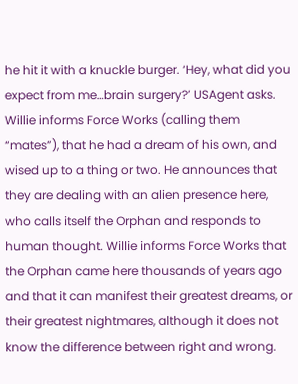he hit it with a knuckle burger. ‘Hey, what did you expect from me…brain surgery?’ USAgent asks. Willie informs Force Works (calling them “mates”), that he had a dream of his own, and wised up to a thing or two. He announces that they are dealing with an alien presence here, who calls itself the Orphan and responds to human thought. Willie informs Force Works that the Orphan came here thousands of years ago and that it can manifest their greatest dreams, or their greatest nightmares, although it does not know the difference between right and wrong.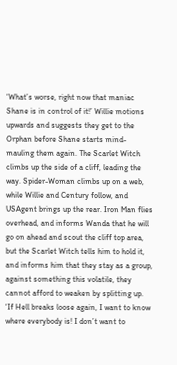‘What’s worse, right now that maniac Shane is in control of it!’ Willie motions upwards and suggests they get to the Orphan before Shane starts mind-mauling them again. The Scarlet Witch climbs up the side of a cliff, leading the way. Spider-Woman climbs up on a web, while Willie and Century follow, and USAgent brings up the rear. Iron Man flies overhead, and informs Wanda that he will go on ahead and scout the cliff top area, but the Scarlet Witch tells him to hold it, and informs him that they stay as a group, against something this volatile, they cannot afford to weaken by splitting up. ‘If Hell breaks loose again, I want to know where everybody is! I don’t want to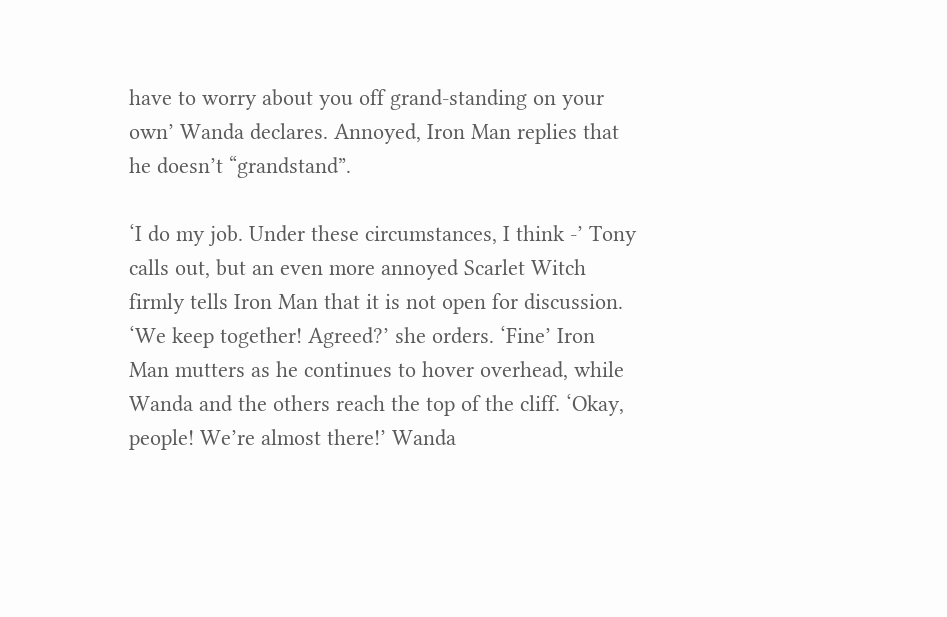have to worry about you off grand-standing on your own’ Wanda declares. Annoyed, Iron Man replies that he doesn’t “grandstand”.

‘I do my job. Under these circumstances, I think -’ Tony calls out, but an even more annoyed Scarlet Witch firmly tells Iron Man that it is not open for discussion. ‘We keep together! Agreed?’ she orders. ‘Fine’ Iron Man mutters as he continues to hover overhead, while Wanda and the others reach the top of the cliff. ‘Okay, people! We’re almost there!’ Wanda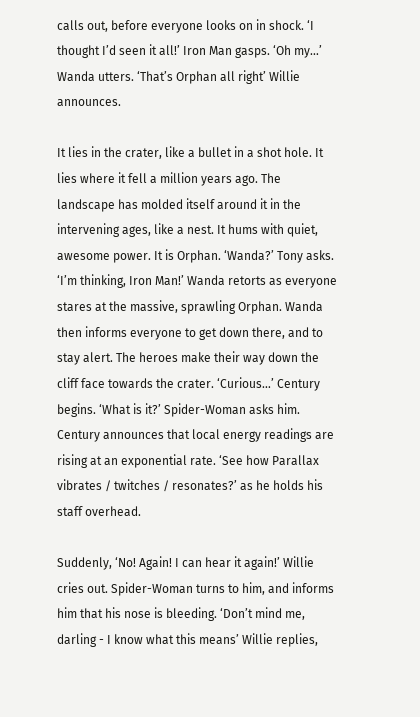calls out, before everyone looks on in shock. ‘I thought I’d seen it all!’ Iron Man gasps. ‘Oh my…’ Wanda utters. ‘That’s Orphan all right’ Willie announces.

It lies in the crater, like a bullet in a shot hole. It lies where it fell a million years ago. The landscape has molded itself around it in the intervening ages, like a nest. It hums with quiet, awesome power. It is Orphan. ‘Wanda?’ Tony asks. ‘I’m thinking, Iron Man!’ Wanda retorts as everyone stares at the massive, sprawling Orphan. Wanda then informs everyone to get down there, and to stay alert. The heroes make their way down the cliff face towards the crater. ‘Curious…’ Century begins. ‘What is it?’ Spider-Woman asks him. Century announces that local energy readings are rising at an exponential rate. ‘See how Parallax vibrates / twitches / resonates?’ as he holds his staff overhead.

Suddenly, ‘No! Again! I can hear it again!’ Willie cries out. Spider-Woman turns to him, and informs him that his nose is bleeding. ‘Don’t mind me, darling - I know what this means’ Willie replies,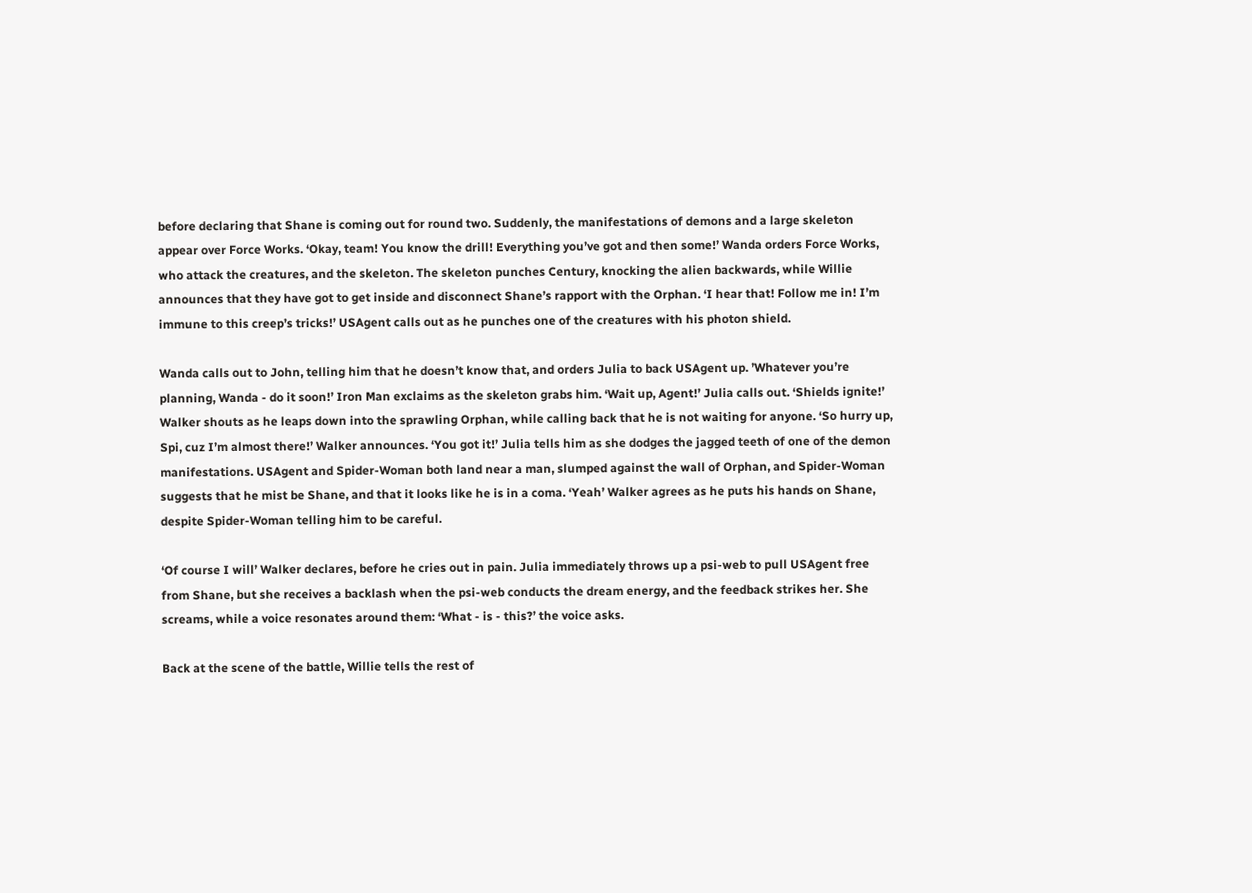before declaring that Shane is coming out for round two. Suddenly, the manifestations of demons and a large skeleton appear over Force Works. ‘Okay, team! You know the drill! Everything you’ve got and then some!’ Wanda orders Force Works, who attack the creatures, and the skeleton. The skeleton punches Century, knocking the alien backwards, while Willie announces that they have got to get inside and disconnect Shane’s rapport with the Orphan. ‘I hear that! Follow me in! I’m immune to this creep’s tricks!’ USAgent calls out as he punches one of the creatures with his photon shield.

Wanda calls out to John, telling him that he doesn’t know that, and orders Julia to back USAgent up. ’Whatever you’re planning, Wanda - do it soon!’ Iron Man exclaims as the skeleton grabs him. ‘Wait up, Agent!’ Julia calls out. ‘Shields ignite!’ Walker shouts as he leaps down into the sprawling Orphan, while calling back that he is not waiting for anyone. ‘So hurry up, Spi, cuz I’m almost there!’ Walker announces. ‘You got it!’ Julia tells him as she dodges the jagged teeth of one of the demon manifestations. USAgent and Spider-Woman both land near a man, slumped against the wall of Orphan, and Spider-Woman suggests that he mist be Shane, and that it looks like he is in a coma. ‘Yeah’ Walker agrees as he puts his hands on Shane, despite Spider-Woman telling him to be careful.

‘Of course I will’ Walker declares, before he cries out in pain. Julia immediately throws up a psi-web to pull USAgent free from Shane, but she receives a backlash when the psi-web conducts the dream energy, and the feedback strikes her. She screams, while a voice resonates around them: ‘What - is - this?’ the voice asks.

Back at the scene of the battle, Willie tells the rest of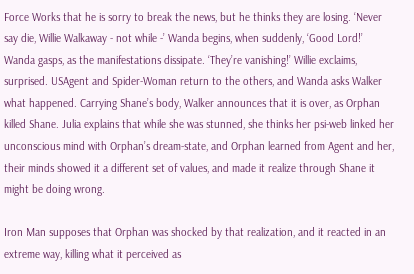Force Works that he is sorry to break the news, but he thinks they are losing. ‘Never say die, Willie Walkaway - not while -’ Wanda begins, when suddenly, ‘Good Lord!’ Wanda gasps, as the manifestations dissipate. ‘They’re vanishing!’ Willie exclaims, surprised. USAgent and Spider-Woman return to the others, and Wanda asks Walker what happened. Carrying Shane’s body, Walker announces that it is over, as Orphan killed Shane. Julia explains that while she was stunned, she thinks her psi-web linked her unconscious mind with Orphan’s dream-state, and Orphan learned from Agent and her, their minds showed it a different set of values, and made it realize through Shane it might be doing wrong.

Iron Man supposes that Orphan was shocked by that realization, and it reacted in an extreme way, killing what it perceived as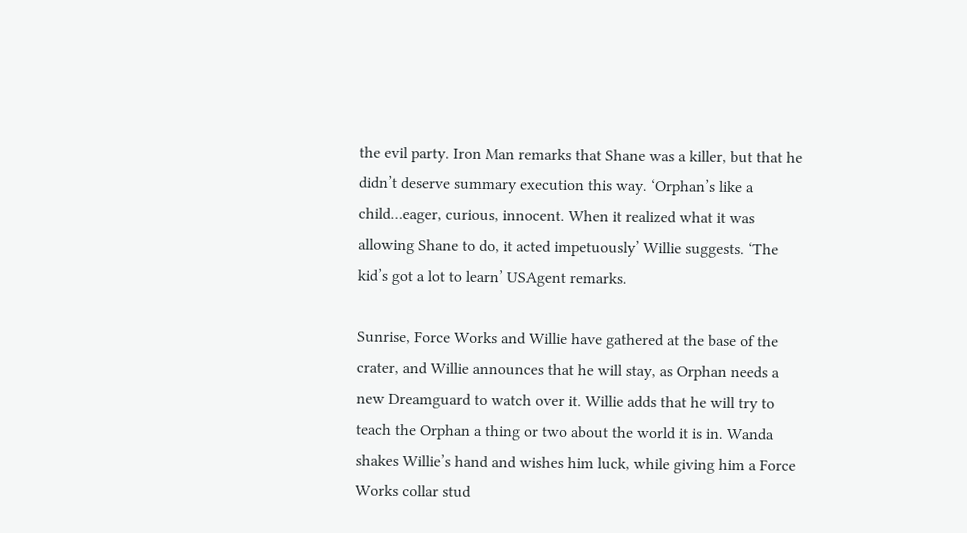the evil party. Iron Man remarks that Shane was a killer, but that he didn’t deserve summary execution this way. ‘Orphan’s like a child…eager, curious, innocent. When it realized what it was allowing Shane to do, it acted impetuously’ Willie suggests. ‘The kid’s got a lot to learn’ USAgent remarks.

Sunrise, Force Works and Willie have gathered at the base of the crater, and Willie announces that he will stay, as Orphan needs a new Dreamguard to watch over it. Willie adds that he will try to teach the Orphan a thing or two about the world it is in. Wanda shakes Willie’s hand and wishes him luck, while giving him a Force Works collar stud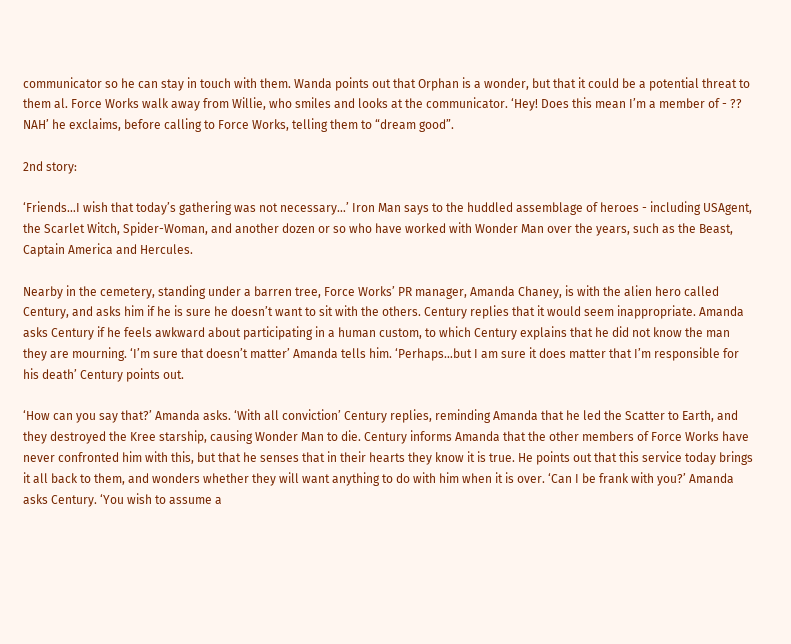communicator so he can stay in touch with them. Wanda points out that Orphan is a wonder, but that it could be a potential threat to them al. Force Works walk away from Willie, who smiles and looks at the communicator. ‘Hey! Does this mean I’m a member of - ?? NAH’ he exclaims, before calling to Force Works, telling them to “dream good”.

2nd story:

‘Friends…I wish that today’s gathering was not necessary…’ Iron Man says to the huddled assemblage of heroes - including USAgent, the Scarlet Witch, Spider-Woman, and another dozen or so who have worked with Wonder Man over the years, such as the Beast, Captain America and Hercules.

Nearby in the cemetery, standing under a barren tree, Force Works’ PR manager, Amanda Chaney, is with the alien hero called Century, and asks him if he is sure he doesn’t want to sit with the others. Century replies that it would seem inappropriate. Amanda asks Century if he feels awkward about participating in a human custom, to which Century explains that he did not know the man they are mourning. ‘I’m sure that doesn’t matter’ Amanda tells him. ‘Perhaps…but I am sure it does matter that I’m responsible for his death’ Century points out.

‘How can you say that?’ Amanda asks. ‘With all conviction’ Century replies, reminding Amanda that he led the Scatter to Earth, and they destroyed the Kree starship, causing Wonder Man to die. Century informs Amanda that the other members of Force Works have never confronted him with this, but that he senses that in their hearts they know it is true. He points out that this service today brings it all back to them, and wonders whether they will want anything to do with him when it is over. ‘Can I be frank with you?’ Amanda asks Century. ‘You wish to assume a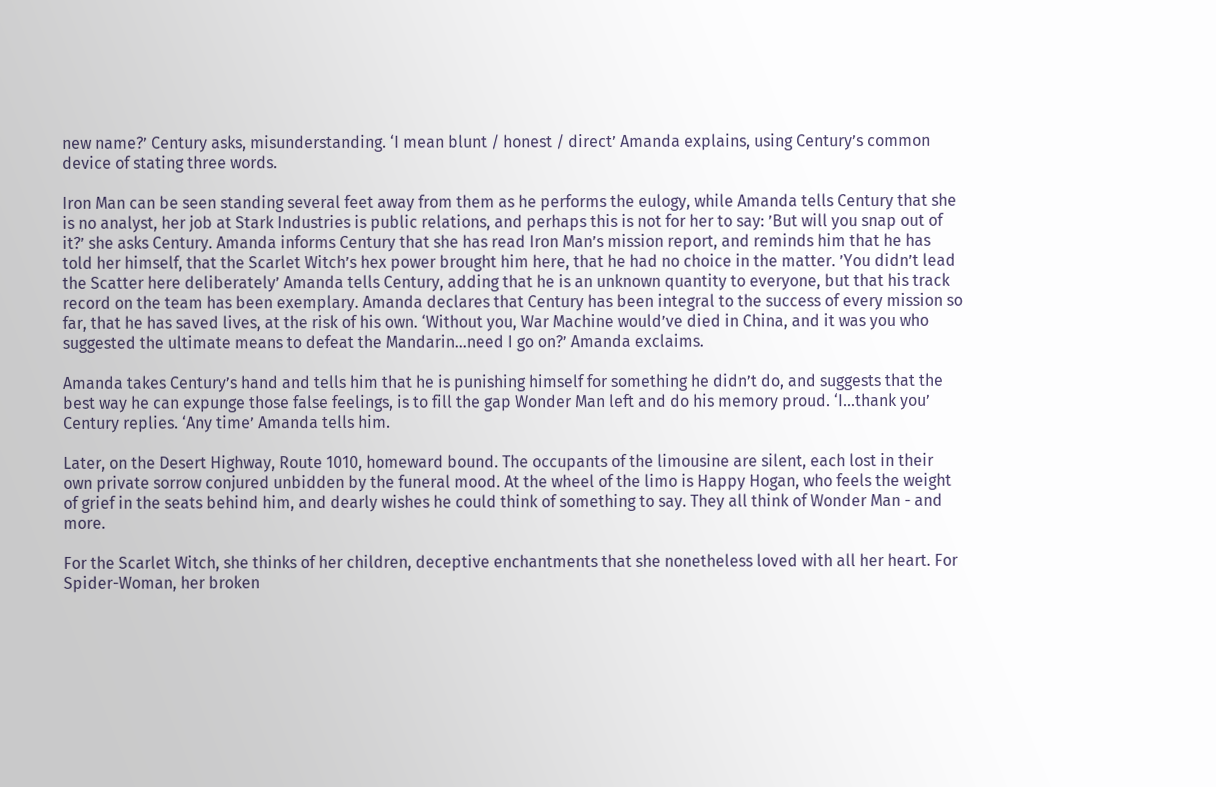new name?’ Century asks, misunderstanding. ‘I mean blunt / honest / direct’ Amanda explains, using Century’s common device of stating three words.

Iron Man can be seen standing several feet away from them as he performs the eulogy, while Amanda tells Century that she is no analyst, her job at Stark Industries is public relations, and perhaps this is not for her to say: ’But will you snap out of it?’ she asks Century. Amanda informs Century that she has read Iron Man’s mission report, and reminds him that he has told her himself, that the Scarlet Witch’s hex power brought him here, that he had no choice in the matter. ’You didn’t lead the Scatter here deliberately’ Amanda tells Century, adding that he is an unknown quantity to everyone, but that his track record on the team has been exemplary. Amanda declares that Century has been integral to the success of every mission so far, that he has saved lives, at the risk of his own. ‘Without you, War Machine would’ve died in China, and it was you who suggested the ultimate means to defeat the Mandarin…need I go on?’ Amanda exclaims.

Amanda takes Century’s hand and tells him that he is punishing himself for something he didn’t do, and suggests that the best way he can expunge those false feelings, is to fill the gap Wonder Man left and do his memory proud. ‘I…thank you’ Century replies. ‘Any time’ Amanda tells him.

Later, on the Desert Highway, Route 1010, homeward bound. The occupants of the limousine are silent, each lost in their own private sorrow conjured unbidden by the funeral mood. At the wheel of the limo is Happy Hogan, who feels the weight of grief in the seats behind him, and dearly wishes he could think of something to say. They all think of Wonder Man - and more.

For the Scarlet Witch, she thinks of her children, deceptive enchantments that she nonetheless loved with all her heart. For Spider-Woman, her broken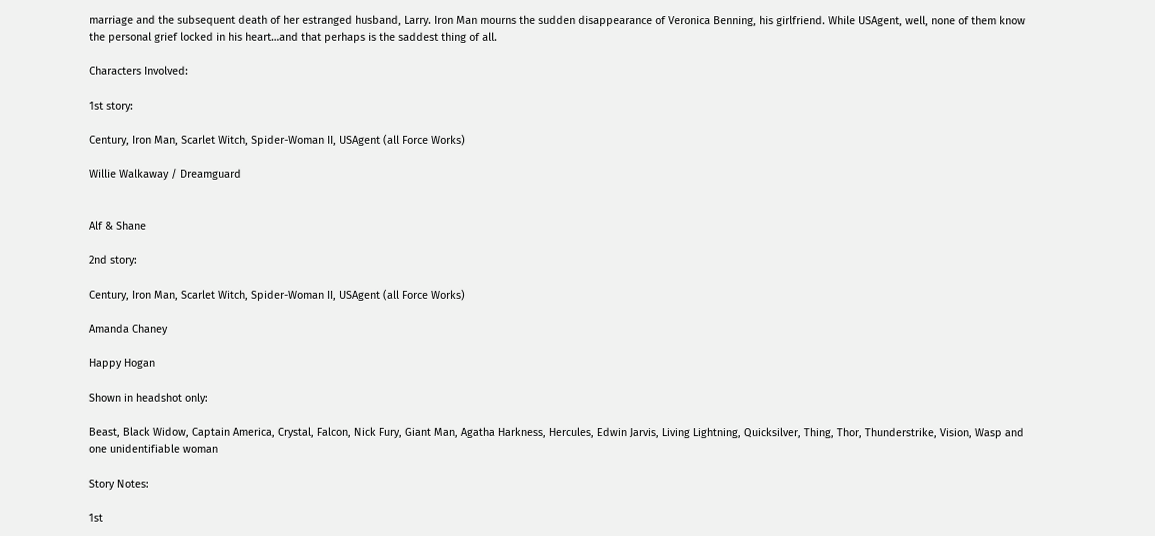marriage and the subsequent death of her estranged husband, Larry. Iron Man mourns the sudden disappearance of Veronica Benning, his girlfriend. While USAgent, well, none of them know the personal grief locked in his heart…and that perhaps is the saddest thing of all.

Characters Involved:

1st story:

Century, Iron Man, Scarlet Witch, Spider-Woman II, USAgent (all Force Works)

Willie Walkaway / Dreamguard


Alf & Shane

2nd story:

Century, Iron Man, Scarlet Witch, Spider-Woman II, USAgent (all Force Works)

Amanda Chaney

Happy Hogan

Shown in headshot only:

Beast, Black Widow, Captain America, Crystal, Falcon, Nick Fury, Giant Man, Agatha Harkness, Hercules, Edwin Jarvis, Living Lightning, Quicksilver, Thing, Thor, Thunderstrike, Vision, Wasp and one unidentifiable woman

Story Notes:

1st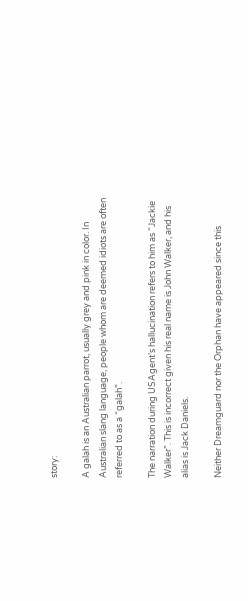story:

A galah is an Australian parrot, usually grey and pink in color. In Australian slang language, people whom are deemed idiots are often referred to as a “galah”.

The narration during USAgent’s hallucination refers to him as “Jackie Walker”. This is incorrect given his real name is John Walker, and his alias is Jack Daniels.

Neither Dreamguard nor the Orphan have appeared since this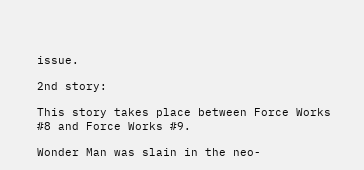issue.

2nd story:

This story takes place between Force Works #8 and Force Works #9.

Wonder Man was slain in the neo-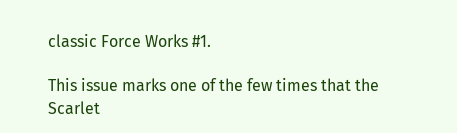classic Force Works #1.

This issue marks one of the few times that the Scarlet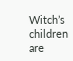Witch’s children are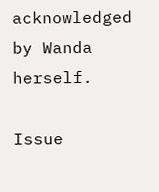acknowledged by Wanda herself.

Issue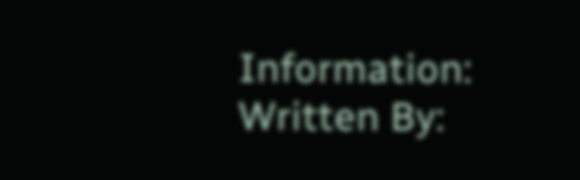Information:
Written By: